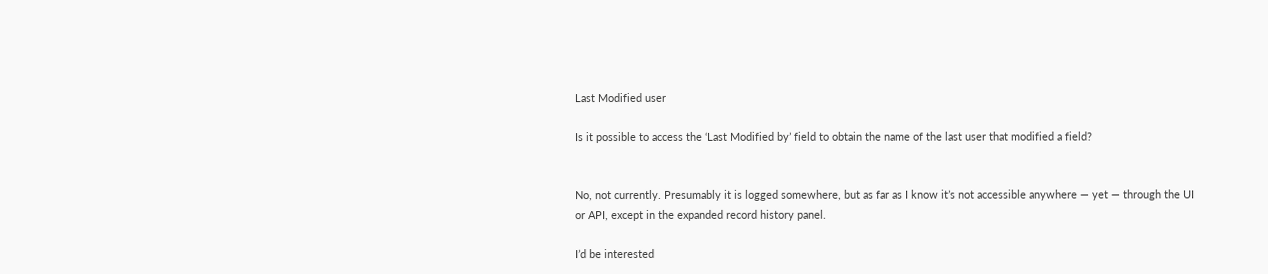Last Modified user

Is it possible to access the ‘Last Modified by’ field to obtain the name of the last user that modified a field?


No, not currently. Presumably it is logged somewhere, but as far as I know it’s not accessible anywhere — yet — through the UI or API, except in the expanded record history panel.

I’d be interested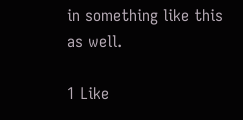in something like this as well.

1 Like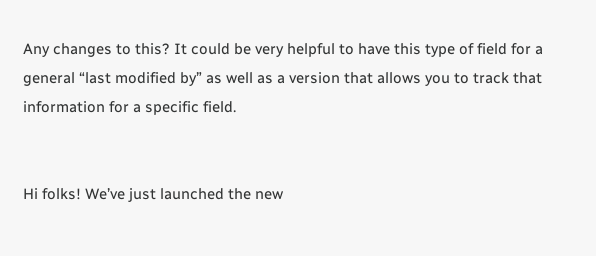Any changes to this? It could be very helpful to have this type of field for a general “last modified by” as well as a version that allows you to track that information for a specific field.


Hi folks! We’ve just launched the new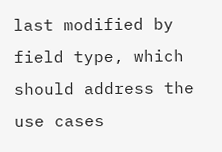last modified by field type, which should address the use cases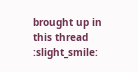brought up in this thread :slight_smile: